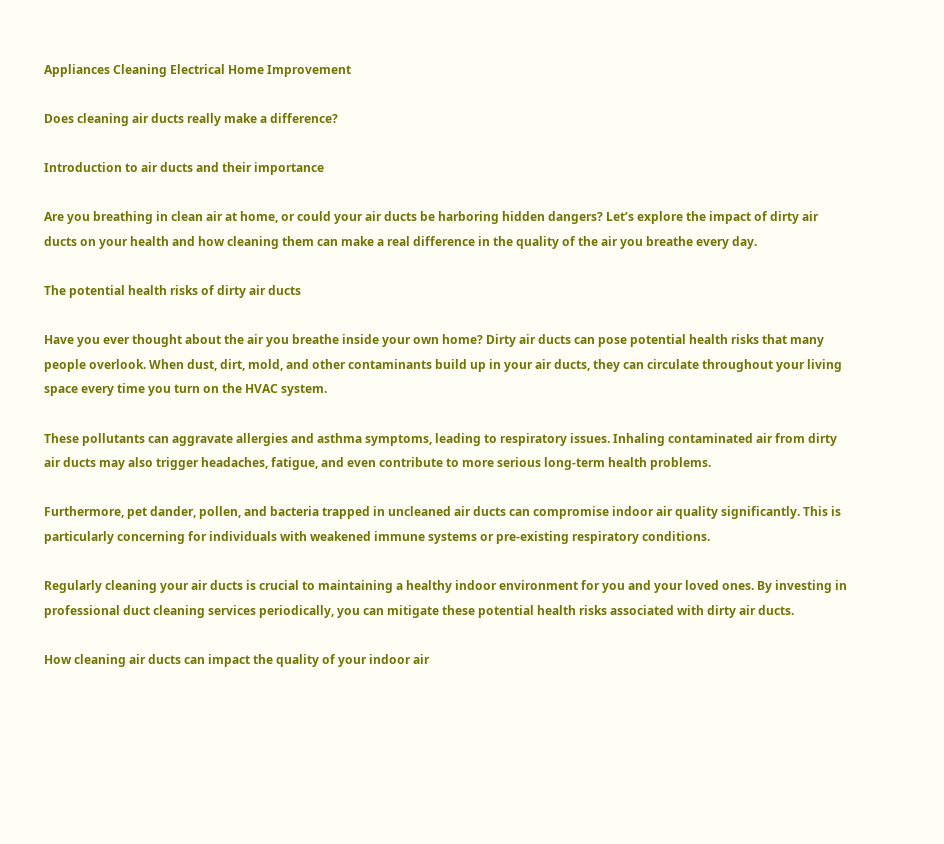Appliances Cleaning Electrical Home Improvement

Does cleaning air ducts really make a difference?

Introduction to air ducts and their importance

Are you breathing in clean air at home, or could your air ducts be harboring hidden dangers? Let’s explore the impact of dirty air ducts on your health and how cleaning them can make a real difference in the quality of the air you breathe every day.

The potential health risks of dirty air ducts

Have you ever thought about the air you breathe inside your own home? Dirty air ducts can pose potential health risks that many people overlook. When dust, dirt, mold, and other contaminants build up in your air ducts, they can circulate throughout your living space every time you turn on the HVAC system.

These pollutants can aggravate allergies and asthma symptoms, leading to respiratory issues. Inhaling contaminated air from dirty air ducts may also trigger headaches, fatigue, and even contribute to more serious long-term health problems.

Furthermore, pet dander, pollen, and bacteria trapped in uncleaned air ducts can compromise indoor air quality significantly. This is particularly concerning for individuals with weakened immune systems or pre-existing respiratory conditions.

Regularly cleaning your air ducts is crucial to maintaining a healthy indoor environment for you and your loved ones. By investing in professional duct cleaning services periodically, you can mitigate these potential health risks associated with dirty air ducts.

How cleaning air ducts can impact the quality of your indoor air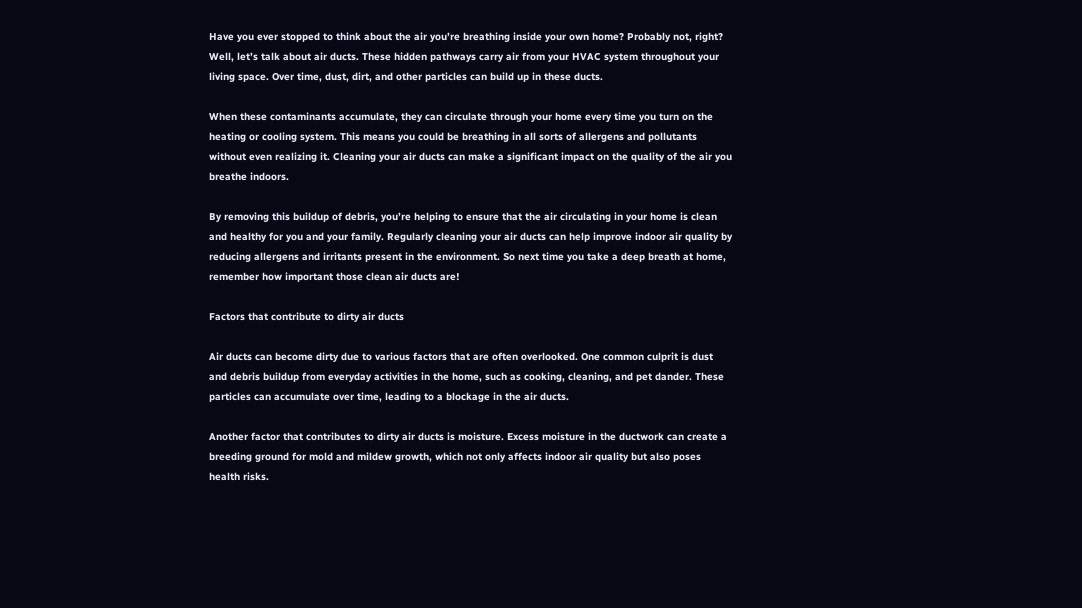Have you ever stopped to think about the air you’re breathing inside your own home? Probably not, right? Well, let’s talk about air ducts. These hidden pathways carry air from your HVAC system throughout your living space. Over time, dust, dirt, and other particles can build up in these ducts.

When these contaminants accumulate, they can circulate through your home every time you turn on the heating or cooling system. This means you could be breathing in all sorts of allergens and pollutants without even realizing it. Cleaning your air ducts can make a significant impact on the quality of the air you breathe indoors.

By removing this buildup of debris, you’re helping to ensure that the air circulating in your home is clean and healthy for you and your family. Regularly cleaning your air ducts can help improve indoor air quality by reducing allergens and irritants present in the environment. So next time you take a deep breath at home, remember how important those clean air ducts are!

Factors that contribute to dirty air ducts

Air ducts can become dirty due to various factors that are often overlooked. One common culprit is dust and debris buildup from everyday activities in the home, such as cooking, cleaning, and pet dander. These particles can accumulate over time, leading to a blockage in the air ducts.

Another factor that contributes to dirty air ducts is moisture. Excess moisture in the ductwork can create a breeding ground for mold and mildew growth, which not only affects indoor air quality but also poses health risks.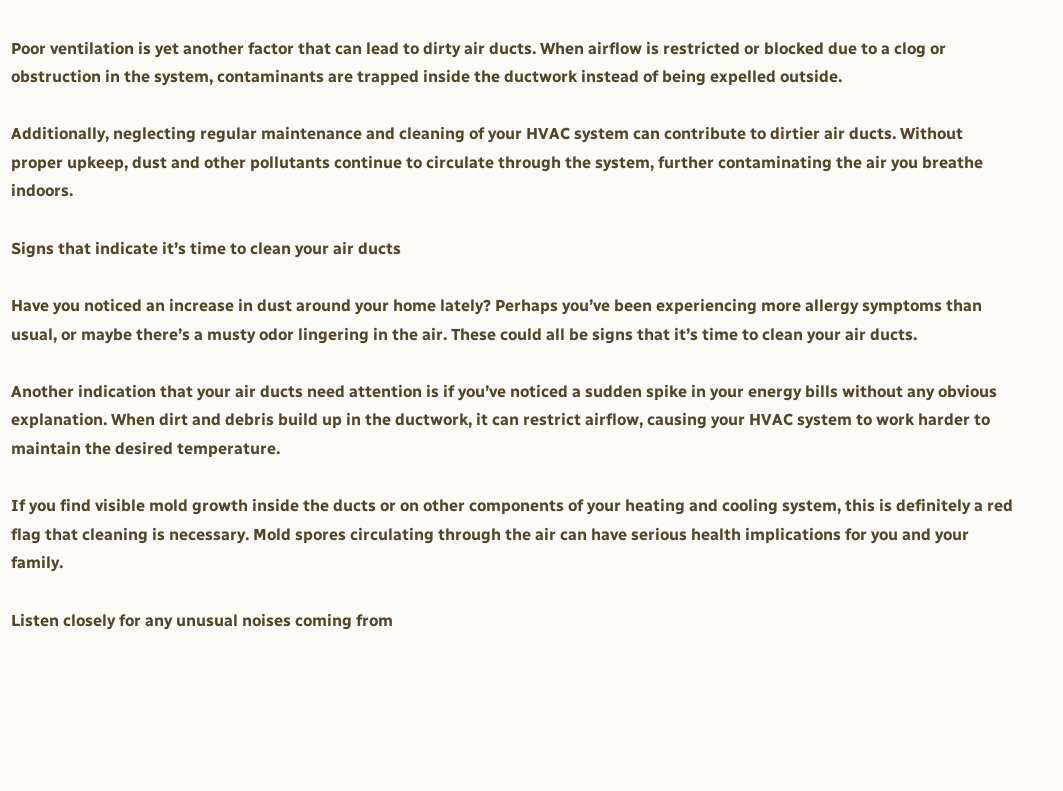Poor ventilation is yet another factor that can lead to dirty air ducts. When airflow is restricted or blocked due to a clog or obstruction in the system, contaminants are trapped inside the ductwork instead of being expelled outside.

Additionally, neglecting regular maintenance and cleaning of your HVAC system can contribute to dirtier air ducts. Without proper upkeep, dust and other pollutants continue to circulate through the system, further contaminating the air you breathe indoors.

Signs that indicate it’s time to clean your air ducts

Have you noticed an increase in dust around your home lately? Perhaps you’ve been experiencing more allergy symptoms than usual, or maybe there’s a musty odor lingering in the air. These could all be signs that it’s time to clean your air ducts.

Another indication that your air ducts need attention is if you’ve noticed a sudden spike in your energy bills without any obvious explanation. When dirt and debris build up in the ductwork, it can restrict airflow, causing your HVAC system to work harder to maintain the desired temperature.

If you find visible mold growth inside the ducts or on other components of your heating and cooling system, this is definitely a red flag that cleaning is necessary. Mold spores circulating through the air can have serious health implications for you and your family.

Listen closely for any unusual noises coming from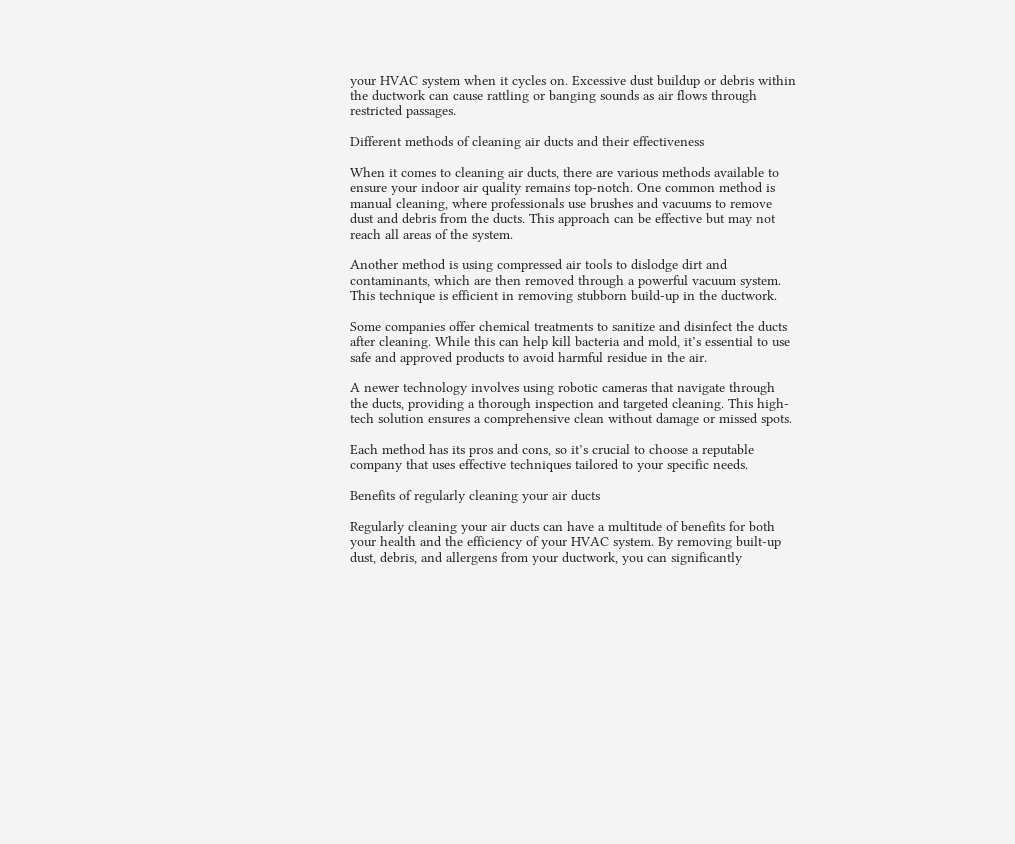your HVAC system when it cycles on. Excessive dust buildup or debris within the ductwork can cause rattling or banging sounds as air flows through restricted passages.

Different methods of cleaning air ducts and their effectiveness

When it comes to cleaning air ducts, there are various methods available to ensure your indoor air quality remains top-notch. One common method is manual cleaning, where professionals use brushes and vacuums to remove dust and debris from the ducts. This approach can be effective but may not reach all areas of the system.

Another method is using compressed air tools to dislodge dirt and contaminants, which are then removed through a powerful vacuum system. This technique is efficient in removing stubborn build-up in the ductwork.

Some companies offer chemical treatments to sanitize and disinfect the ducts after cleaning. While this can help kill bacteria and mold, it’s essential to use safe and approved products to avoid harmful residue in the air.

A newer technology involves using robotic cameras that navigate through the ducts, providing a thorough inspection and targeted cleaning. This high-tech solution ensures a comprehensive clean without damage or missed spots.

Each method has its pros and cons, so it’s crucial to choose a reputable company that uses effective techniques tailored to your specific needs.

Benefits of regularly cleaning your air ducts

Regularly cleaning your air ducts can have a multitude of benefits for both your health and the efficiency of your HVAC system. By removing built-up dust, debris, and allergens from your ductwork, you can significantly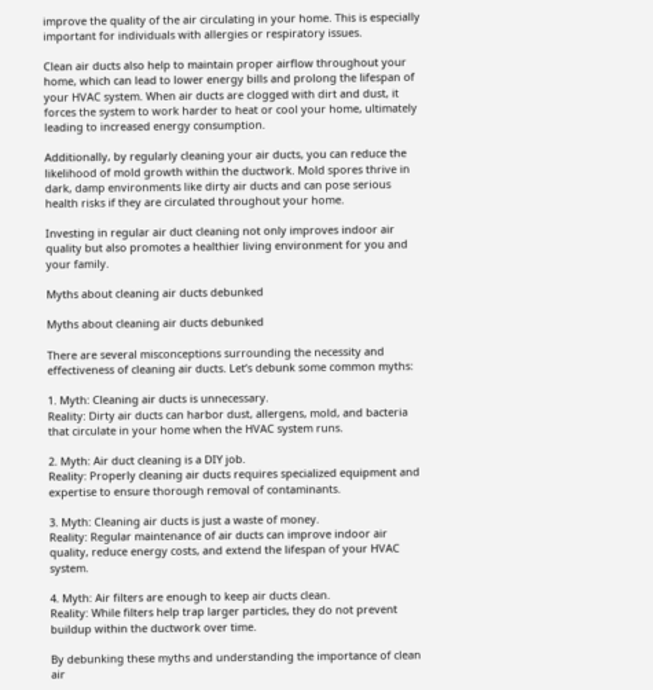improve the quality of the air circulating in your home. This is especially important for individuals with allergies or respiratory issues.

Clean air ducts also help to maintain proper airflow throughout your home, which can lead to lower energy bills and prolong the lifespan of your HVAC system. When air ducts are clogged with dirt and dust, it forces the system to work harder to heat or cool your home, ultimately leading to increased energy consumption.

Additionally, by regularly cleaning your air ducts, you can reduce the likelihood of mold growth within the ductwork. Mold spores thrive in dark, damp environments like dirty air ducts and can pose serious health risks if they are circulated throughout your home.

Investing in regular air duct cleaning not only improves indoor air quality but also promotes a healthier living environment for you and your family.

Myths about cleaning air ducts debunked

Myths about cleaning air ducts debunked

There are several misconceptions surrounding the necessity and effectiveness of cleaning air ducts. Let’s debunk some common myths:

1. Myth: Cleaning air ducts is unnecessary.
Reality: Dirty air ducts can harbor dust, allergens, mold, and bacteria that circulate in your home when the HVAC system runs.

2. Myth: Air duct cleaning is a DIY job.
Reality: Properly cleaning air ducts requires specialized equipment and expertise to ensure thorough removal of contaminants.

3. Myth: Cleaning air ducts is just a waste of money.
Reality: Regular maintenance of air ducts can improve indoor air quality, reduce energy costs, and extend the lifespan of your HVAC system.

4. Myth: Air filters are enough to keep air ducts clean.
Reality: While filters help trap larger particles, they do not prevent buildup within the ductwork over time.

By debunking these myths and understanding the importance of clean air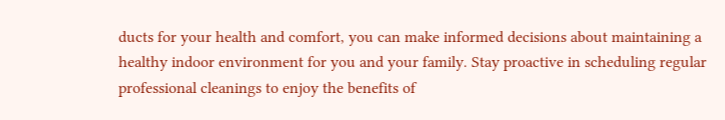ducts for your health and comfort, you can make informed decisions about maintaining a healthy indoor environment for you and your family. Stay proactive in scheduling regular professional cleanings to enjoy the benefits of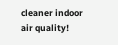cleaner indoor air quality!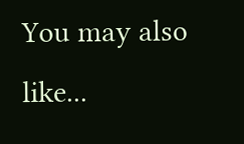You may also like...